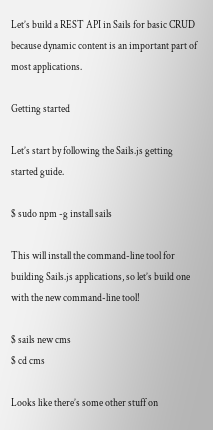Let’s build a REST API in Sails for basic CRUD because dynamic content is an important part of most applications.

Getting started

Let’s start by following the Sails.js getting started guide.

$ sudo npm -g install sails

This will install the command-line tool for building Sails.js applications, so let’s build one with the new command-line tool!

$ sails new cms
$ cd cms

Looks like there’s some other stuff on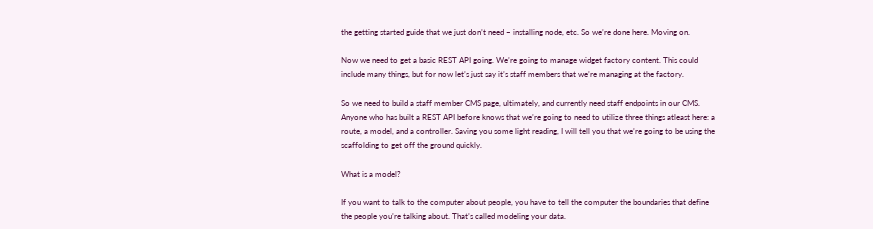the getting started guide that we just don’t need – installing node, etc. So we’re done here. Moving on.

Now we need to get a basic REST API going. We’re going to manage widget factory content. This could include many things, but for now let’s just say it’s staff members that we’re managing at the factory.

So we need to build a staff member CMS page, ultimately, and currently need staff endpoints in our CMS. Anyone who has built a REST API before knows that we’re going to need to utilize three things atleast here: a route, a model, and a controller. Saving you some light reading, I will tell you that we’re going to be using the scaffolding to get off the ground quickly.

What is a model?

If you want to talk to the computer about people, you have to tell the computer the boundaries that define the people you’re talking about. That’s called modeling your data.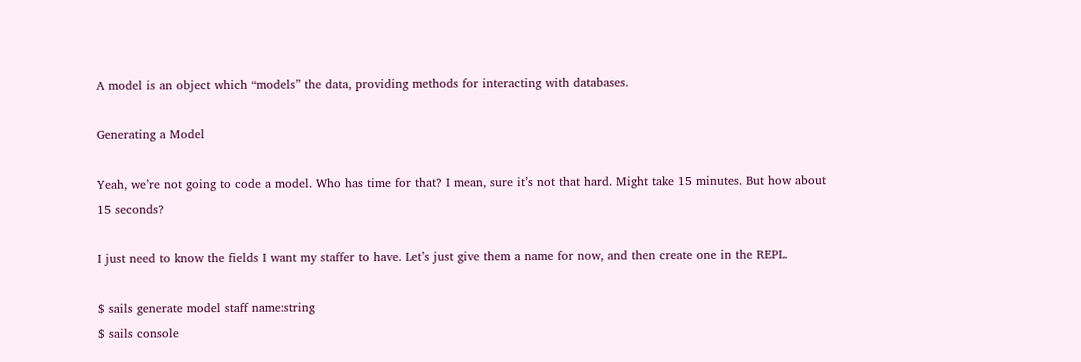A model is an object which “models” the data, providing methods for interacting with databases.

Generating a Model

Yeah, we’re not going to code a model. Who has time for that? I mean, sure it’s not that hard. Might take 15 minutes. But how about 15 seconds?

I just need to know the fields I want my staffer to have. Let’s just give them a name for now, and then create one in the REPL.

$ sails generate model staff name:string
$ sails console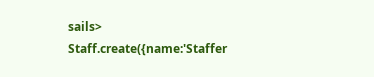sails> Staff.create({name:'Staffer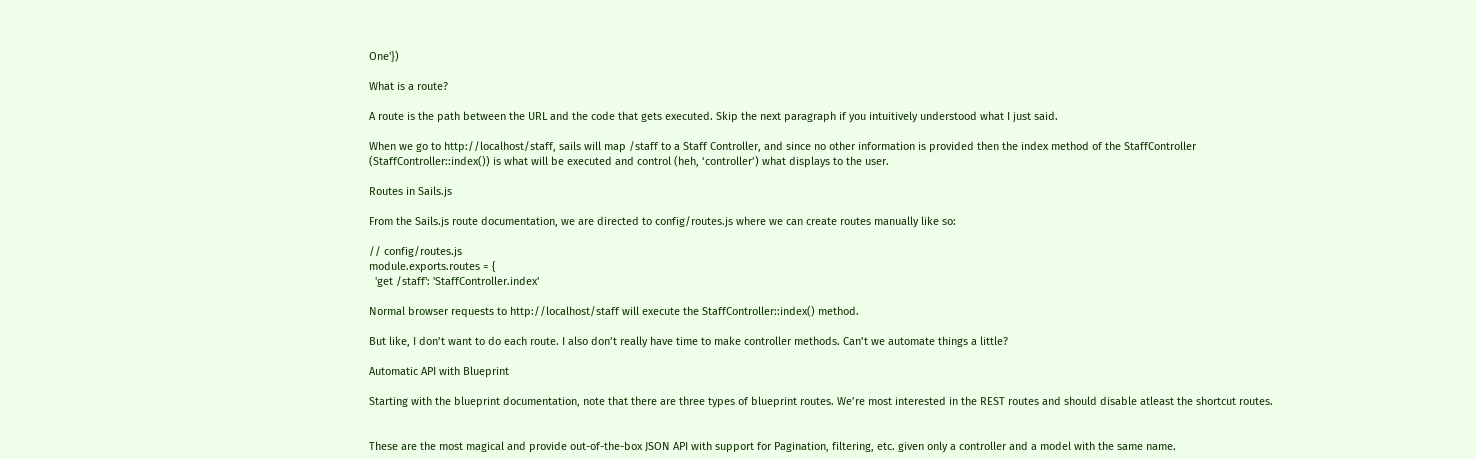One'})

What is a route?

A route is the path between the URL and the code that gets executed. Skip the next paragraph if you intuitively understood what I just said.

When we go to http://localhost/staff, sails will map /staff to a Staff Controller, and since no other information is provided then the index method of the StaffController (StaffController::index()) is what will be executed and control (heh, ‘controller’) what displays to the user.

Routes in Sails.js

From the Sails.js route documentation, we are directed to config/routes.js where we can create routes manually like so:

// config/routes.js
module.exports.routes = {
  'get /staff': 'StaffController.index'

Normal browser requests to http://localhost/staff will execute the StaffController::index() method.

But like, I don’t want to do each route. I also don’t really have time to make controller methods. Can’t we automate things a little?

Automatic API with Blueprint

Starting with the blueprint documentation, note that there are three types of blueprint routes. We’re most interested in the REST routes and should disable atleast the shortcut routes.


These are the most magical and provide out-of-the-box JSON API with support for Pagination, filtering, etc. given only a controller and a model with the same name.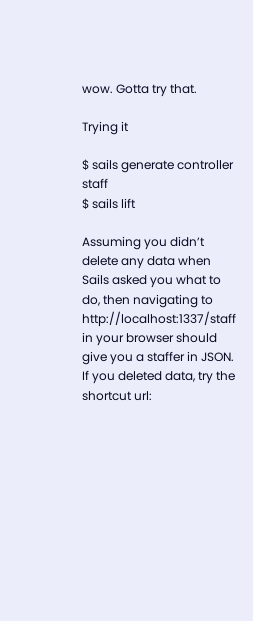wow. Gotta try that.

Trying it

$ sails generate controller staff
$ sails lift

Assuming you didn’t delete any data when Sails asked you what to do, then navigating to http://localhost:1337/staff in your browser should give you a staffer in JSON. If you deleted data, try the shortcut url: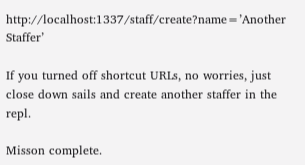http://localhost:1337/staff/create?name=’Another Staffer’

If you turned off shortcut URLs, no worries, just close down sails and create another staffer in the repl.

Misson complete.